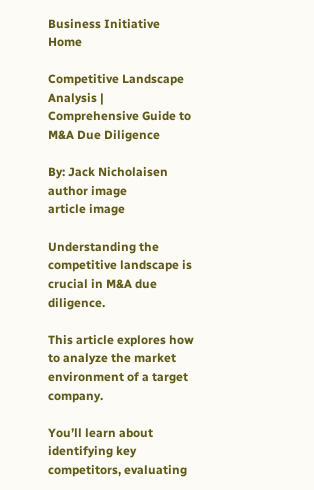Business Initiative Home

Competitive Landscape Analysis | Comprehensive Guide to M&A Due Diligence

By: Jack Nicholaisen author image
article image

Understanding the competitive landscape is crucial in M&A due diligence.

This article explores how to analyze the market environment of a target company.

You’ll learn about identifying key competitors, evaluating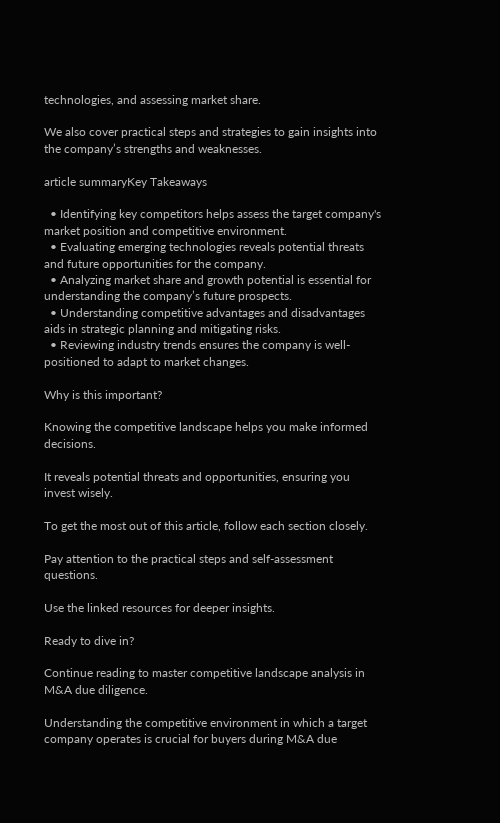technologies, and assessing market share.

We also cover practical steps and strategies to gain insights into the company’s strengths and weaknesses.

article summaryKey Takeaways

  • Identifying key competitors helps assess the target company's market position and competitive environment.
  • Evaluating emerging technologies reveals potential threats and future opportunities for the company.
  • Analyzing market share and growth potential is essential for understanding the company’s future prospects.
  • Understanding competitive advantages and disadvantages aids in strategic planning and mitigating risks.
  • Reviewing industry trends ensures the company is well-positioned to adapt to market changes.

Why is this important?

Knowing the competitive landscape helps you make informed decisions.

It reveals potential threats and opportunities, ensuring you invest wisely.

To get the most out of this article, follow each section closely.

Pay attention to the practical steps and self-assessment questions.

Use the linked resources for deeper insights.

Ready to dive in?

Continue reading to master competitive landscape analysis in M&A due diligence.

Understanding the competitive environment in which a target company operates is crucial for buyers during M&A due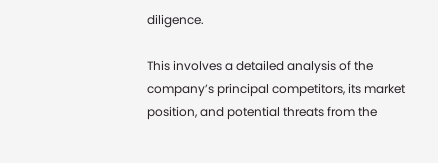diligence.

This involves a detailed analysis of the company’s principal competitors, its market position, and potential threats from the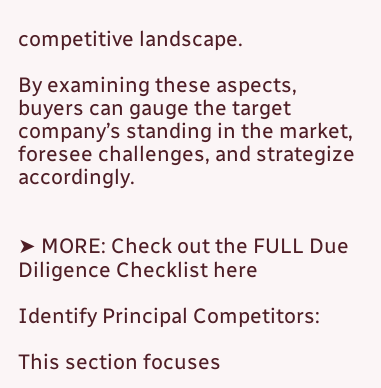competitive landscape.

By examining these aspects, buyers can gauge the target company’s standing in the market, foresee challenges, and strategize accordingly.


➤ MORE: Check out the FULL Due Diligence Checklist here

Identify Principal Competitors:

This section focuses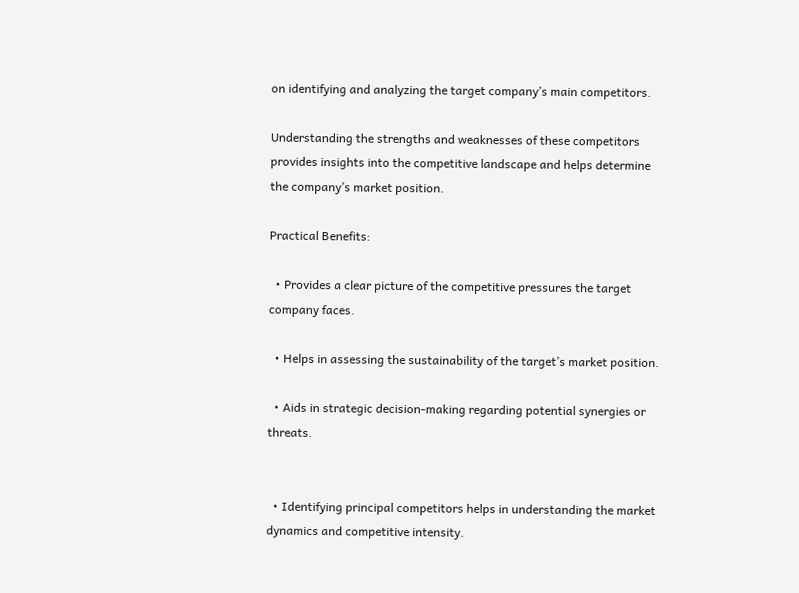on identifying and analyzing the target company’s main competitors.

Understanding the strengths and weaknesses of these competitors provides insights into the competitive landscape and helps determine the company’s market position.

Practical Benefits:

  • Provides a clear picture of the competitive pressures the target company faces.

  • Helps in assessing the sustainability of the target’s market position.

  • Aids in strategic decision-making regarding potential synergies or threats.


  • Identifying principal competitors helps in understanding the market dynamics and competitive intensity.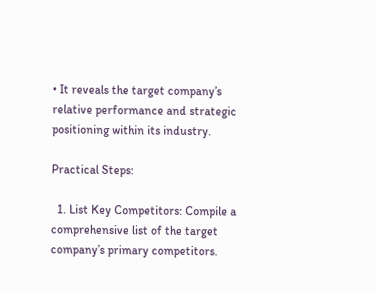• It reveals the target company’s relative performance and strategic positioning within its industry.

Practical Steps:

  1. List Key Competitors: Compile a comprehensive list of the target company’s primary competitors.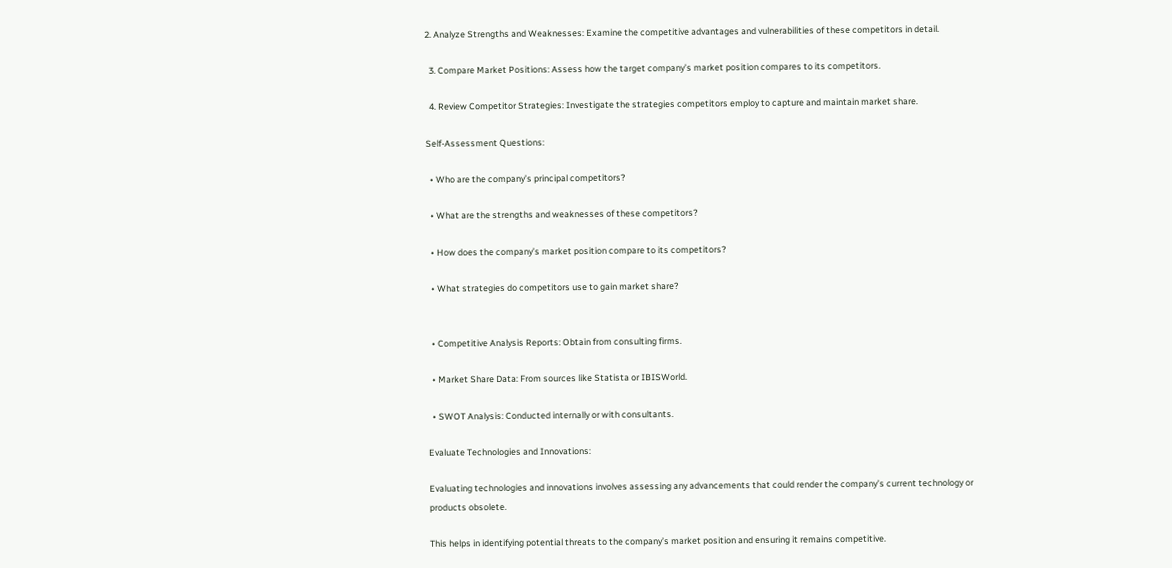2. Analyze Strengths and Weaknesses: Examine the competitive advantages and vulnerabilities of these competitors in detail.

  3. Compare Market Positions: Assess how the target company’s market position compares to its competitors.

  4. Review Competitor Strategies: Investigate the strategies competitors employ to capture and maintain market share.

Self-Assessment Questions:

  • Who are the company’s principal competitors?

  • What are the strengths and weaknesses of these competitors?

  • How does the company’s market position compare to its competitors?

  • What strategies do competitors use to gain market share?


  • Competitive Analysis Reports: Obtain from consulting firms.

  • Market Share Data: From sources like Statista or IBISWorld.

  • SWOT Analysis: Conducted internally or with consultants.

Evaluate Technologies and Innovations:

Evaluating technologies and innovations involves assessing any advancements that could render the company’s current technology or products obsolete.

This helps in identifying potential threats to the company’s market position and ensuring it remains competitive.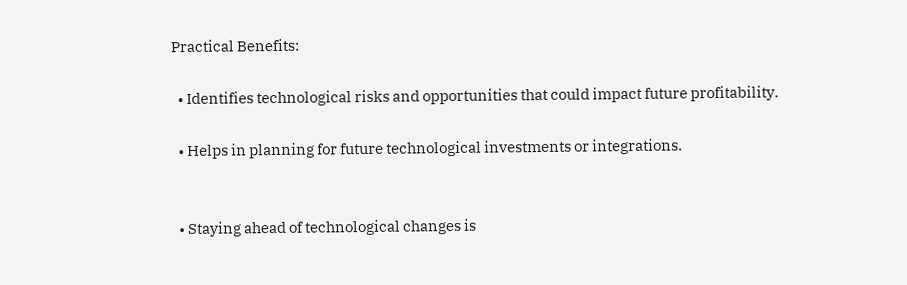Practical Benefits:

  • Identifies technological risks and opportunities that could impact future profitability.

  • Helps in planning for future technological investments or integrations.


  • Staying ahead of technological changes is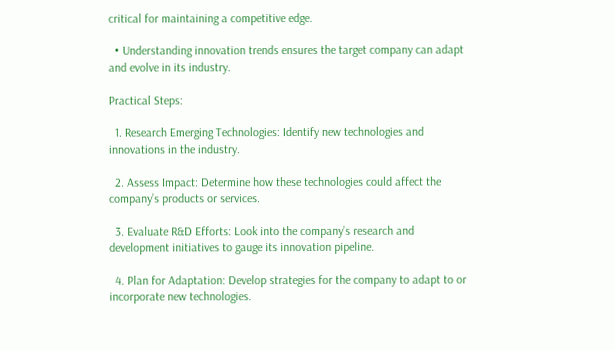critical for maintaining a competitive edge.

  • Understanding innovation trends ensures the target company can adapt and evolve in its industry.

Practical Steps:

  1. Research Emerging Technologies: Identify new technologies and innovations in the industry.

  2. Assess Impact: Determine how these technologies could affect the company’s products or services.

  3. Evaluate R&D Efforts: Look into the company’s research and development initiatives to gauge its innovation pipeline.

  4. Plan for Adaptation: Develop strategies for the company to adapt to or incorporate new technologies.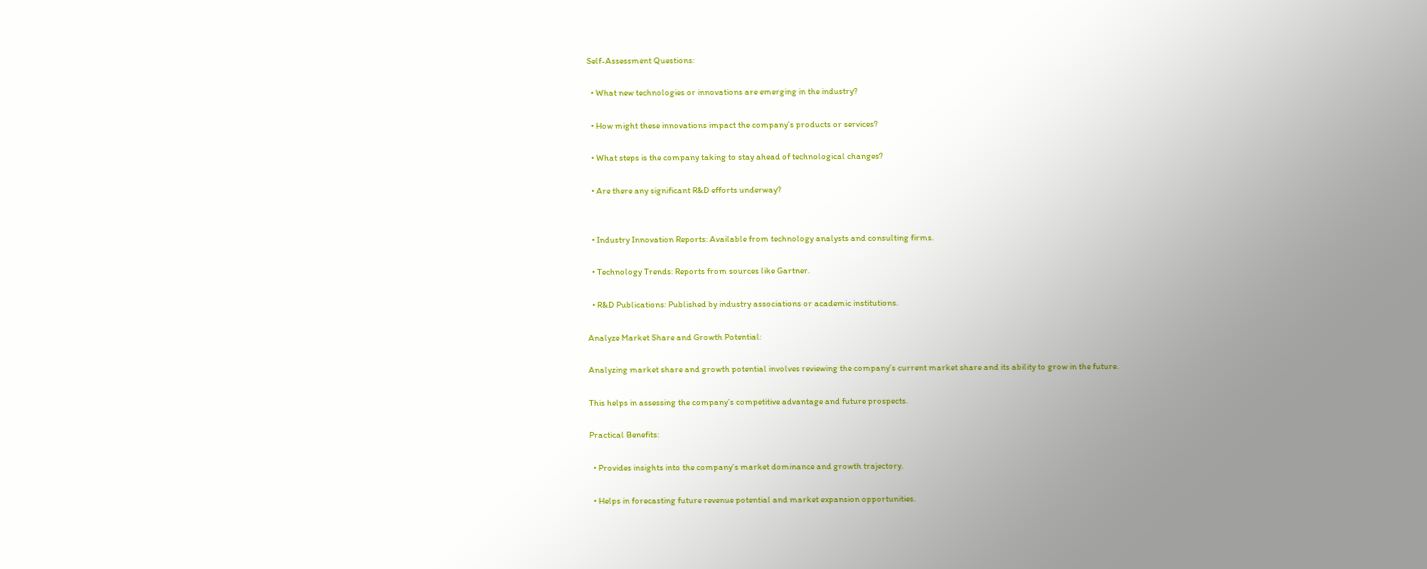Self-Assessment Questions:

  • What new technologies or innovations are emerging in the industry?

  • How might these innovations impact the company’s products or services?

  • What steps is the company taking to stay ahead of technological changes?

  • Are there any significant R&D efforts underway?


  • Industry Innovation Reports: Available from technology analysts and consulting firms.

  • Technology Trends: Reports from sources like Gartner.

  • R&D Publications: Published by industry associations or academic institutions.

Analyze Market Share and Growth Potential:

Analyzing market share and growth potential involves reviewing the company’s current market share and its ability to grow in the future.

This helps in assessing the company’s competitive advantage and future prospects.

Practical Benefits:

  • Provides insights into the company’s market dominance and growth trajectory.

  • Helps in forecasting future revenue potential and market expansion opportunities.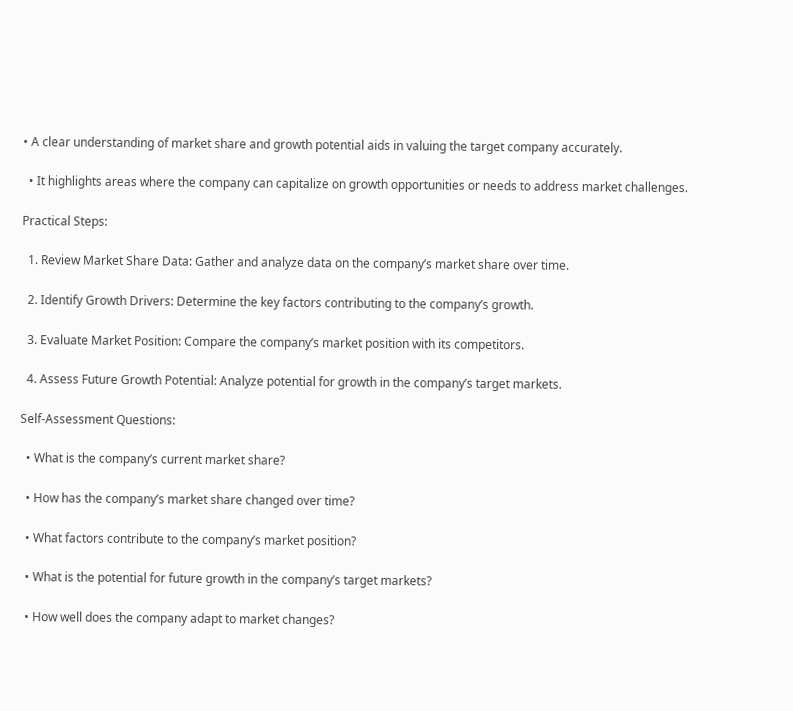• A clear understanding of market share and growth potential aids in valuing the target company accurately.

  • It highlights areas where the company can capitalize on growth opportunities or needs to address market challenges.

Practical Steps:

  1. Review Market Share Data: Gather and analyze data on the company’s market share over time.

  2. Identify Growth Drivers: Determine the key factors contributing to the company’s growth.

  3. Evaluate Market Position: Compare the company’s market position with its competitors.

  4. Assess Future Growth Potential: Analyze potential for growth in the company’s target markets.

Self-Assessment Questions:

  • What is the company’s current market share?

  • How has the company’s market share changed over time?

  • What factors contribute to the company’s market position?

  • What is the potential for future growth in the company’s target markets?

  • How well does the company adapt to market changes?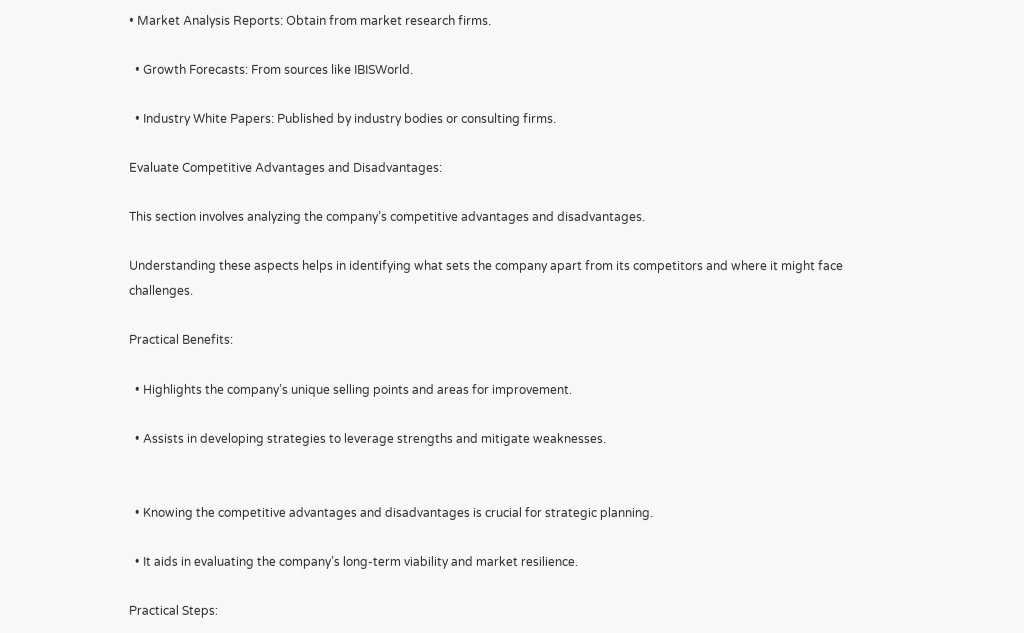• Market Analysis Reports: Obtain from market research firms.

  • Growth Forecasts: From sources like IBISWorld.

  • Industry White Papers: Published by industry bodies or consulting firms.

Evaluate Competitive Advantages and Disadvantages:

This section involves analyzing the company’s competitive advantages and disadvantages.

Understanding these aspects helps in identifying what sets the company apart from its competitors and where it might face challenges.

Practical Benefits:

  • Highlights the company’s unique selling points and areas for improvement.

  • Assists in developing strategies to leverage strengths and mitigate weaknesses.


  • Knowing the competitive advantages and disadvantages is crucial for strategic planning.

  • It aids in evaluating the company’s long-term viability and market resilience.

Practical Steps: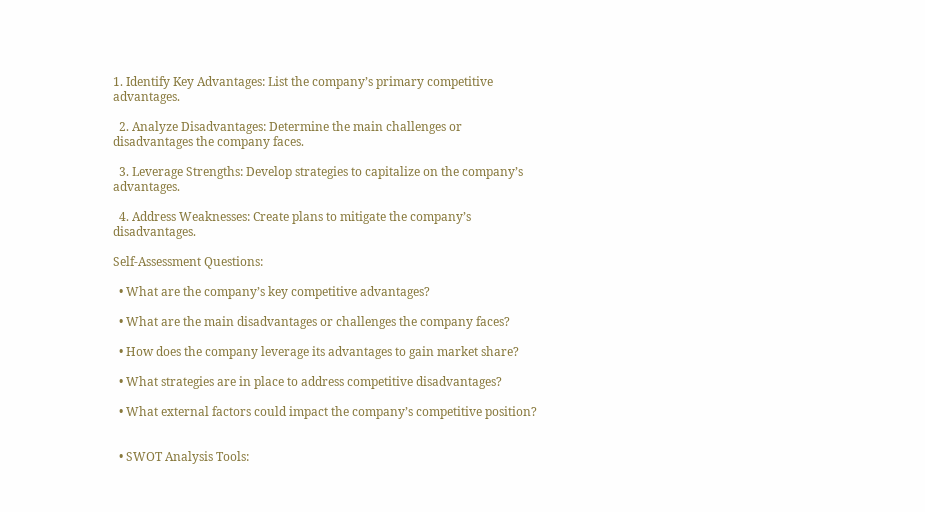1. Identify Key Advantages: List the company’s primary competitive advantages.

  2. Analyze Disadvantages: Determine the main challenges or disadvantages the company faces.

  3. Leverage Strengths: Develop strategies to capitalize on the company’s advantages.

  4. Address Weaknesses: Create plans to mitigate the company’s disadvantages.

Self-Assessment Questions:

  • What are the company’s key competitive advantages?

  • What are the main disadvantages or challenges the company faces?

  • How does the company leverage its advantages to gain market share?

  • What strategies are in place to address competitive disadvantages?

  • What external factors could impact the company’s competitive position?


  • SWOT Analysis Tools: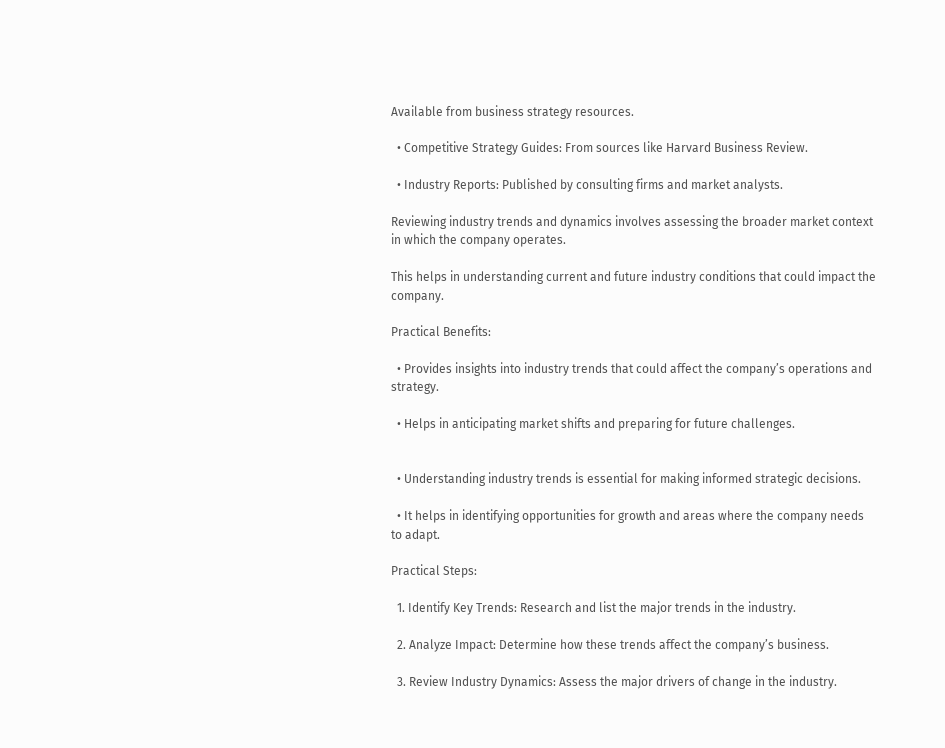Available from business strategy resources.

  • Competitive Strategy Guides: From sources like Harvard Business Review.

  • Industry Reports: Published by consulting firms and market analysts.

Reviewing industry trends and dynamics involves assessing the broader market context in which the company operates.

This helps in understanding current and future industry conditions that could impact the company.

Practical Benefits:

  • Provides insights into industry trends that could affect the company’s operations and strategy.

  • Helps in anticipating market shifts and preparing for future challenges.


  • Understanding industry trends is essential for making informed strategic decisions.

  • It helps in identifying opportunities for growth and areas where the company needs to adapt.

Practical Steps:

  1. Identify Key Trends: Research and list the major trends in the industry.

  2. Analyze Impact: Determine how these trends affect the company’s business.

  3. Review Industry Dynamics: Assess the major drivers of change in the industry.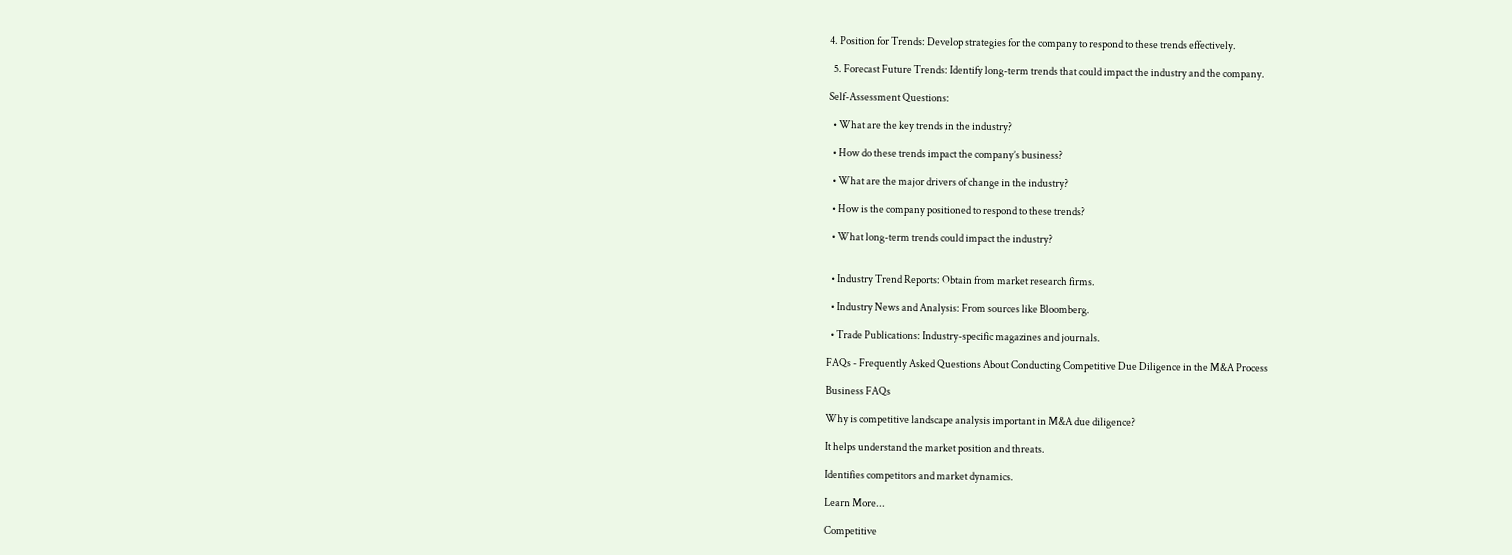4. Position for Trends: Develop strategies for the company to respond to these trends effectively.

  5. Forecast Future Trends: Identify long-term trends that could impact the industry and the company.

Self-Assessment Questions:

  • What are the key trends in the industry?

  • How do these trends impact the company’s business?

  • What are the major drivers of change in the industry?

  • How is the company positioned to respond to these trends?

  • What long-term trends could impact the industry?


  • Industry Trend Reports: Obtain from market research firms.

  • Industry News and Analysis: From sources like Bloomberg.

  • Trade Publications: Industry-specific magazines and journals.

FAQs - Frequently Asked Questions About Conducting Competitive Due Diligence in the M&A Process

Business FAQs

Why is competitive landscape analysis important in M&A due diligence?

It helps understand the market position and threats.

Identifies competitors and market dynamics.

Learn More...

Competitive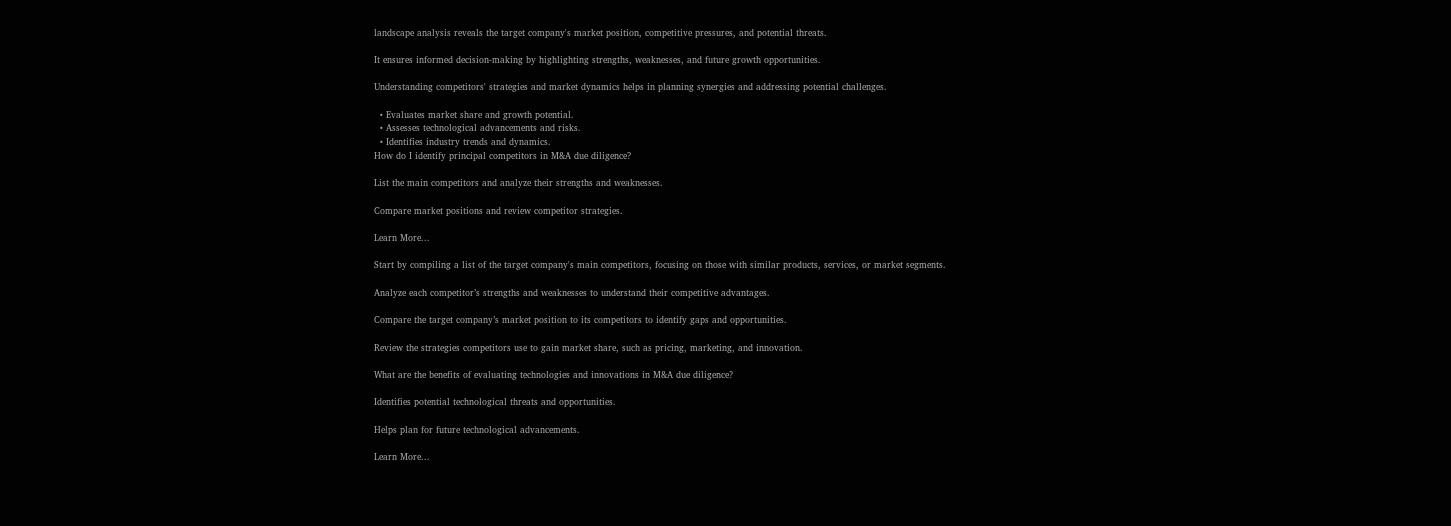landscape analysis reveals the target company's market position, competitive pressures, and potential threats.

It ensures informed decision-making by highlighting strengths, weaknesses, and future growth opportunities.

Understanding competitors' strategies and market dynamics helps in planning synergies and addressing potential challenges.

  • Evaluates market share and growth potential.
  • Assesses technological advancements and risks.
  • Identifies industry trends and dynamics.
How do I identify principal competitors in M&A due diligence?

List the main competitors and analyze their strengths and weaknesses.

Compare market positions and review competitor strategies.

Learn More...

Start by compiling a list of the target company's main competitors, focusing on those with similar products, services, or market segments.

Analyze each competitor’s strengths and weaknesses to understand their competitive advantages.

Compare the target company’s market position to its competitors to identify gaps and opportunities.

Review the strategies competitors use to gain market share, such as pricing, marketing, and innovation.

What are the benefits of evaluating technologies and innovations in M&A due diligence?

Identifies potential technological threats and opportunities.

Helps plan for future technological advancements.

Learn More...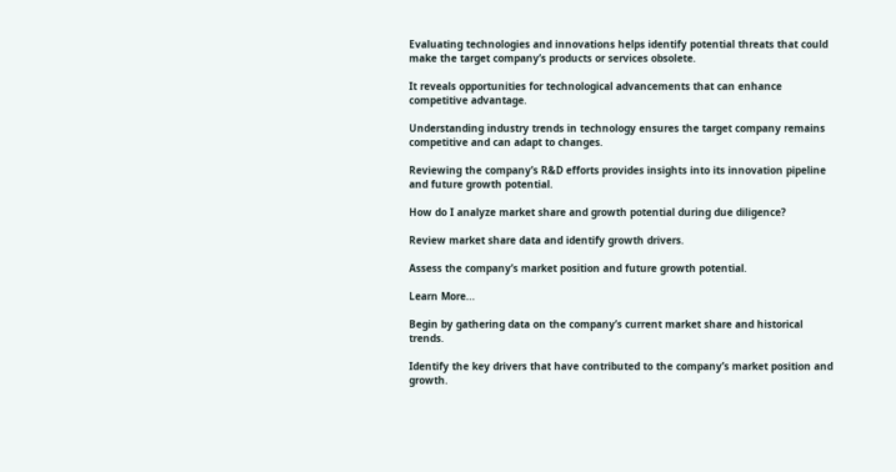Evaluating technologies and innovations helps identify potential threats that could make the target company’s products or services obsolete.

It reveals opportunities for technological advancements that can enhance competitive advantage.

Understanding industry trends in technology ensures the target company remains competitive and can adapt to changes.

Reviewing the company’s R&D efforts provides insights into its innovation pipeline and future growth potential.

How do I analyze market share and growth potential during due diligence?

Review market share data and identify growth drivers.

Assess the company’s market position and future growth potential.

Learn More...

Begin by gathering data on the company’s current market share and historical trends.

Identify the key drivers that have contributed to the company’s market position and growth.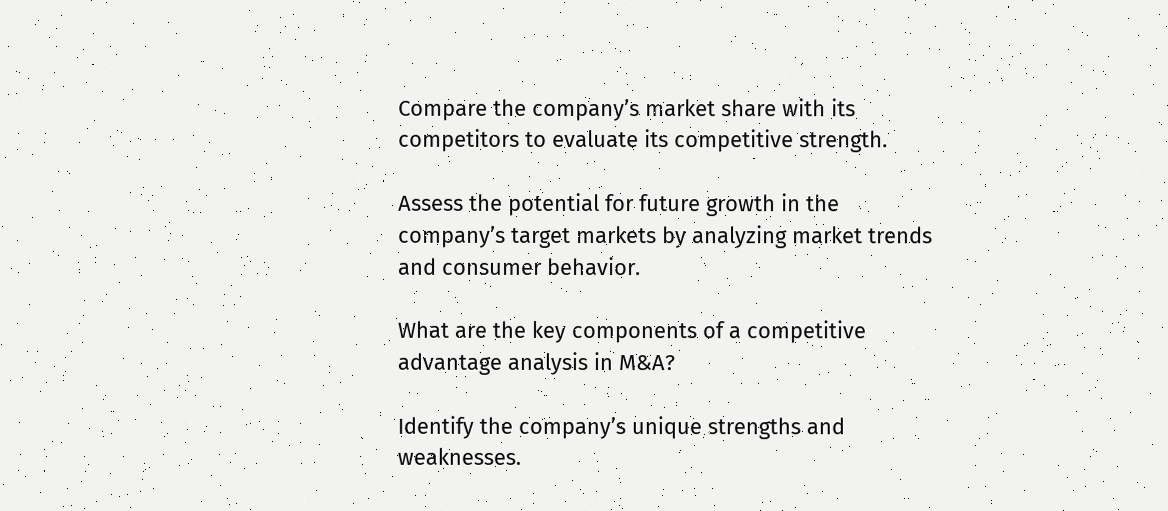Compare the company’s market share with its competitors to evaluate its competitive strength.

Assess the potential for future growth in the company’s target markets by analyzing market trends and consumer behavior.

What are the key components of a competitive advantage analysis in M&A?

Identify the company’s unique strengths and weaknesses.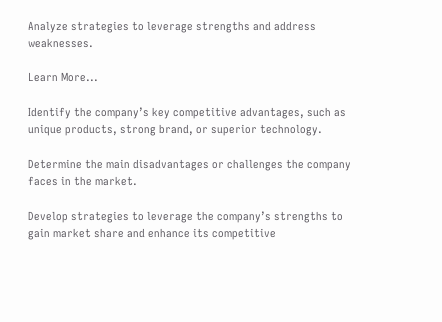Analyze strategies to leverage strengths and address weaknesses.

Learn More...

Identify the company’s key competitive advantages, such as unique products, strong brand, or superior technology.

Determine the main disadvantages or challenges the company faces in the market.

Develop strategies to leverage the company’s strengths to gain market share and enhance its competitive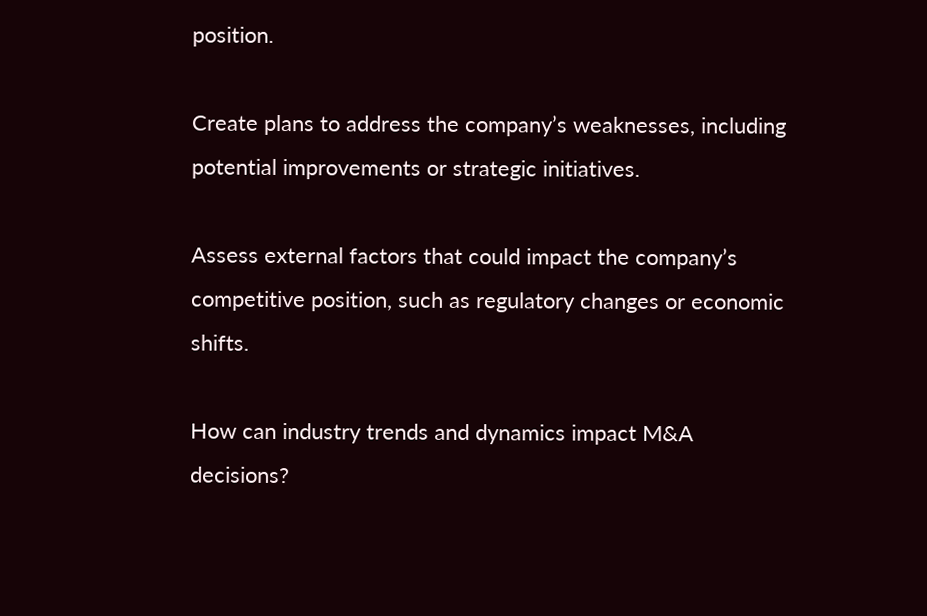position.

Create plans to address the company’s weaknesses, including potential improvements or strategic initiatives.

Assess external factors that could impact the company’s competitive position, such as regulatory changes or economic shifts.

How can industry trends and dynamics impact M&A decisions?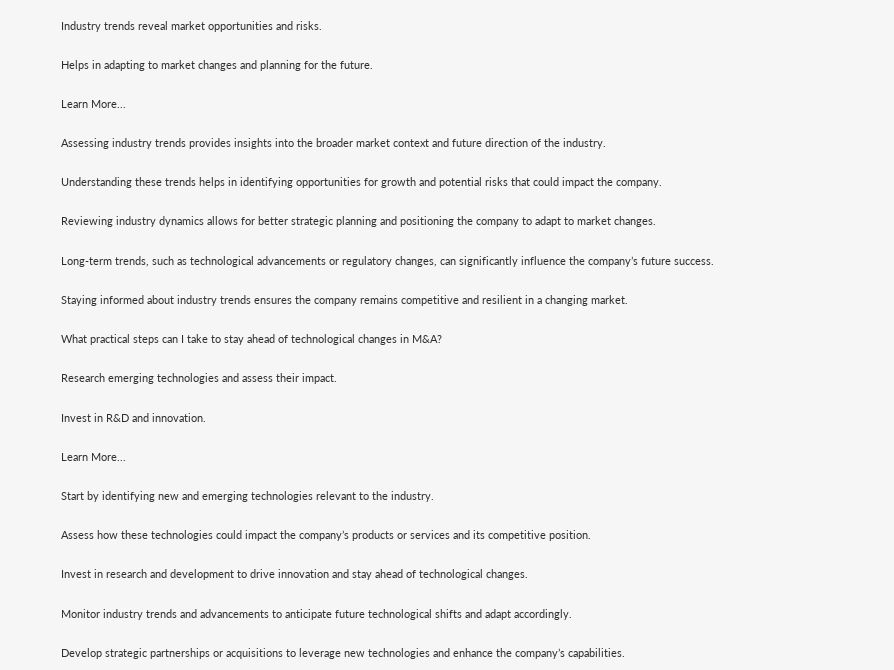Industry trends reveal market opportunities and risks.

Helps in adapting to market changes and planning for the future.

Learn More...

Assessing industry trends provides insights into the broader market context and future direction of the industry.

Understanding these trends helps in identifying opportunities for growth and potential risks that could impact the company.

Reviewing industry dynamics allows for better strategic planning and positioning the company to adapt to market changes.

Long-term trends, such as technological advancements or regulatory changes, can significantly influence the company’s future success.

Staying informed about industry trends ensures the company remains competitive and resilient in a changing market.

What practical steps can I take to stay ahead of technological changes in M&A?

Research emerging technologies and assess their impact.

Invest in R&D and innovation.

Learn More...

Start by identifying new and emerging technologies relevant to the industry.

Assess how these technologies could impact the company’s products or services and its competitive position.

Invest in research and development to drive innovation and stay ahead of technological changes.

Monitor industry trends and advancements to anticipate future technological shifts and adapt accordingly.

Develop strategic partnerships or acquisitions to leverage new technologies and enhance the company’s capabilities.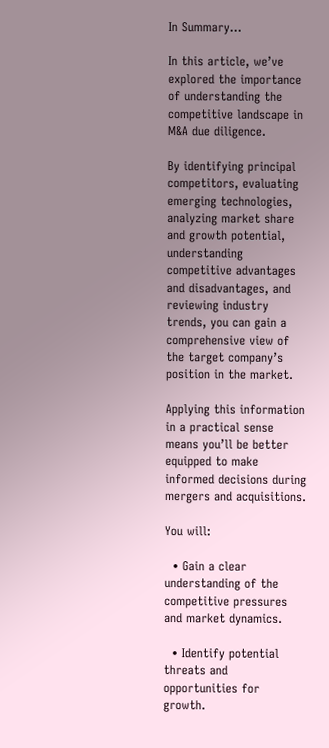In Summary…

In this article, we’ve explored the importance of understanding the competitive landscape in M&A due diligence.

By identifying principal competitors, evaluating emerging technologies, analyzing market share and growth potential, understanding competitive advantages and disadvantages, and reviewing industry trends, you can gain a comprehensive view of the target company’s position in the market.

Applying this information in a practical sense means you’ll be better equipped to make informed decisions during mergers and acquisitions.

You will:

  • Gain a clear understanding of the competitive pressures and market dynamics.

  • Identify potential threats and opportunities for growth.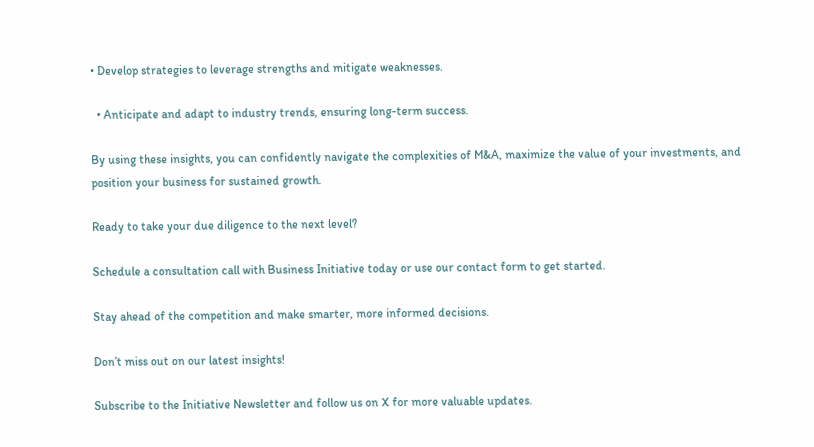• Develop strategies to leverage strengths and mitigate weaknesses.

  • Anticipate and adapt to industry trends, ensuring long-term success.

By using these insights, you can confidently navigate the complexities of M&A, maximize the value of your investments, and position your business for sustained growth.

Ready to take your due diligence to the next level?

Schedule a consultation call with Business Initiative today or use our contact form to get started.

Stay ahead of the competition and make smarter, more informed decisions.

Don’t miss out on our latest insights!

Subscribe to the Initiative Newsletter and follow us on X for more valuable updates.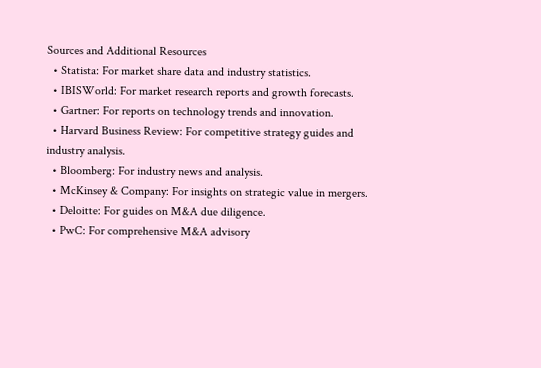Sources and Additional Resources
  • Statista: For market share data and industry statistics.
  • IBISWorld: For market research reports and growth forecasts.
  • Gartner: For reports on technology trends and innovation.
  • Harvard Business Review: For competitive strategy guides and industry analysis.
  • Bloomberg: For industry news and analysis.
  • McKinsey & Company: For insights on strategic value in mergers.
  • Deloitte: For guides on M&A due diligence.
  • PwC: For comprehensive M&A advisory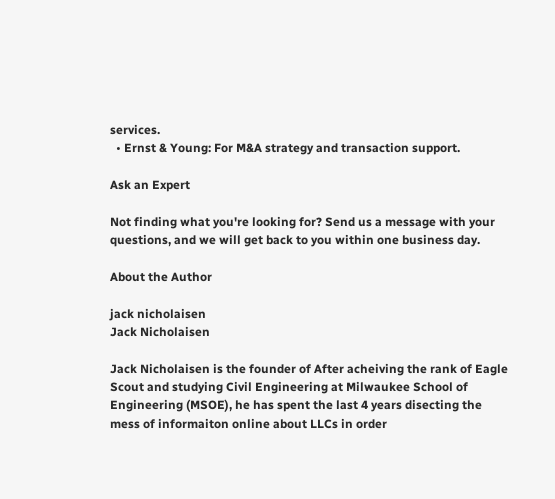services.
  • Ernst & Young: For M&A strategy and transaction support.

Ask an Expert

Not finding what you're looking for? Send us a message with your questions, and we will get back to you within one business day.

About the Author

jack nicholaisen
Jack Nicholaisen

Jack Nicholaisen is the founder of After acheiving the rank of Eagle Scout and studying Civil Engineering at Milwaukee School of Engineering (MSOE), he has spent the last 4 years disecting the mess of informaiton online about LLCs in order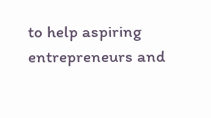to help aspiring entrepreneurs and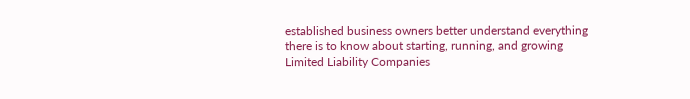established business owners better understand everything there is to know about starting, running, and growing Limited Liability Companies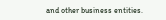and other business entities.